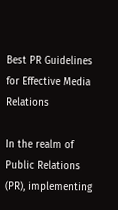Best PR Guidelines for Effective Media Relations

In the realm of Public Relations (PR), implementing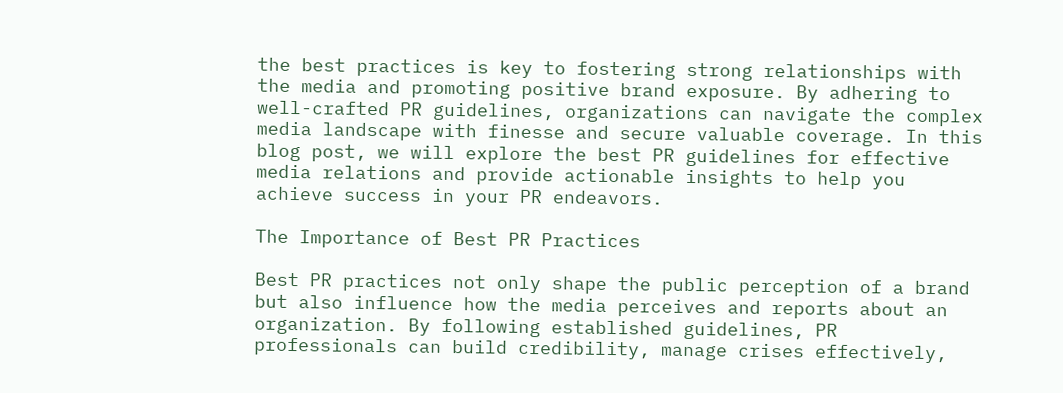the best practices is key to fostering strong relationships with the media and promoting positive brand exposure. By adhering to well-crafted PR guidelines, organizations can navigate the complex media landscape with finesse and secure valuable coverage. In this blog post, we will explore the best PR guidelines for effective media relations and provide actionable insights to help you achieve success in your PR endeavors.

The Importance of Best PR Practices

Best PR practices not only shape the public perception of a brand but also influence how the media perceives and reports about an organization. By following established guidelines, PR professionals can build credibility, manage crises effectively,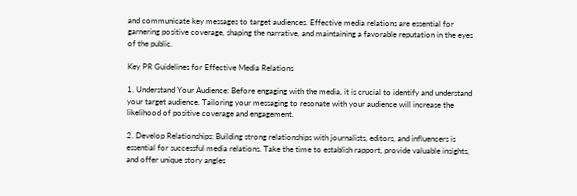and communicate key messages to target audiences. Effective media relations are essential for garnering positive coverage, shaping the narrative, and maintaining a favorable reputation in the eyes of the public.

Key PR Guidelines for Effective Media Relations

1. Understand Your Audience: Before engaging with the media, it is crucial to identify and understand your target audience. Tailoring your messaging to resonate with your audience will increase the likelihood of positive coverage and engagement.

2. Develop Relationships: Building strong relationships with journalists, editors, and influencers is essential for successful media relations. Take the time to establish rapport, provide valuable insights, and offer unique story angles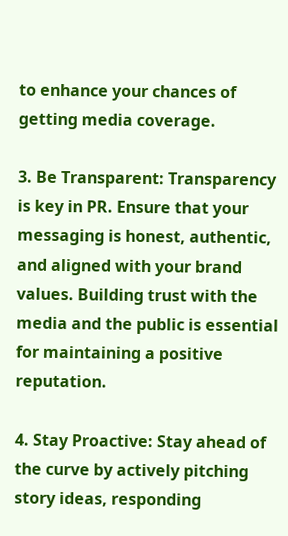to enhance your chances of getting media coverage.

3. Be Transparent: Transparency is key in PR. Ensure that your messaging is honest, authentic, and aligned with your brand values. Building trust with the media and the public is essential for maintaining a positive reputation.

4. Stay Proactive: Stay ahead of the curve by actively pitching story ideas, responding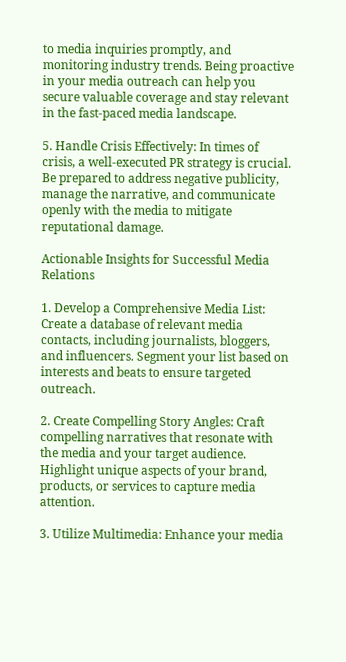to media inquiries promptly, and monitoring industry trends. Being proactive in your media outreach can help you secure valuable coverage and stay relevant in the fast-paced media landscape.

5. Handle Crisis Effectively: In times of crisis, a well-executed PR strategy is crucial. Be prepared to address negative publicity, manage the narrative, and communicate openly with the media to mitigate reputational damage.

Actionable Insights for Successful Media Relations

1. Develop a Comprehensive Media List: Create a database of relevant media contacts, including journalists, bloggers, and influencers. Segment your list based on interests and beats to ensure targeted outreach.

2. Create Compelling Story Angles: Craft compelling narratives that resonate with the media and your target audience. Highlight unique aspects of your brand, products, or services to capture media attention.

3. Utilize Multimedia: Enhance your media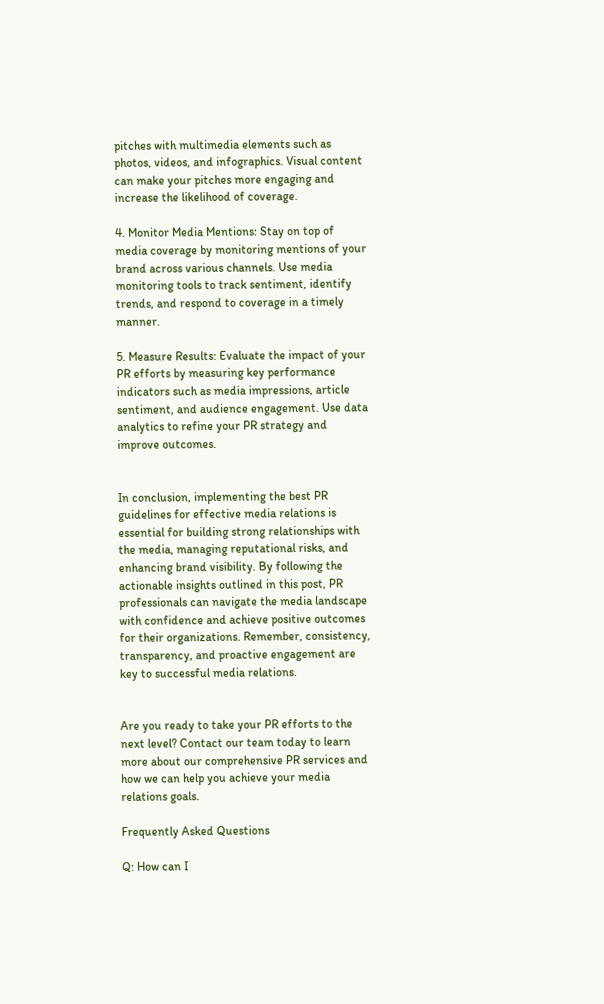pitches with multimedia elements such as photos, videos, and infographics. Visual content can make your pitches more engaging and increase the likelihood of coverage.

4. Monitor Media Mentions: Stay on top of media coverage by monitoring mentions of your brand across various channels. Use media monitoring tools to track sentiment, identify trends, and respond to coverage in a timely manner.

5. Measure Results: Evaluate the impact of your PR efforts by measuring key performance indicators such as media impressions, article sentiment, and audience engagement. Use data analytics to refine your PR strategy and improve outcomes.


In conclusion, implementing the best PR guidelines for effective media relations is essential for building strong relationships with the media, managing reputational risks, and enhancing brand visibility. By following the actionable insights outlined in this post, PR professionals can navigate the media landscape with confidence and achieve positive outcomes for their organizations. Remember, consistency, transparency, and proactive engagement are key to successful media relations.


Are you ready to take your PR efforts to the next level? Contact our team today to learn more about our comprehensive PR services and how we can help you achieve your media relations goals.

Frequently Asked Questions

Q: How can I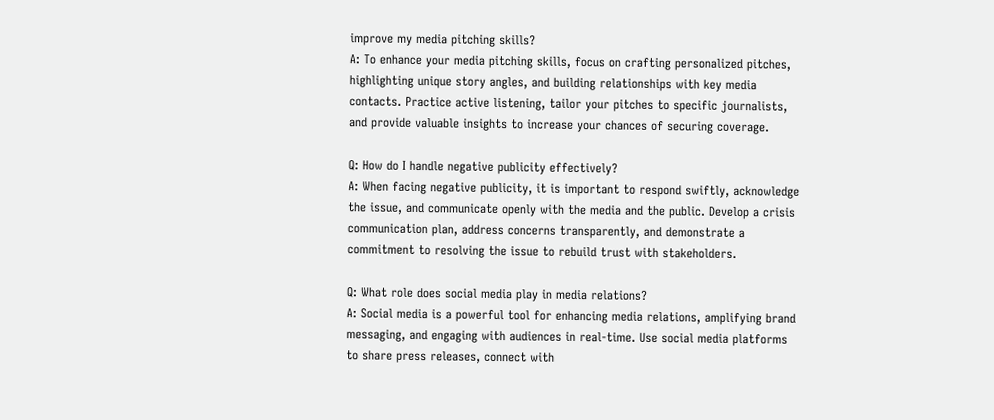improve my media pitching skills?
A: To enhance your media pitching skills, focus on crafting personalized pitches, highlighting unique story angles, and building relationships with key media contacts. Practice active listening, tailor your pitches to specific journalists, and provide valuable insights to increase your chances of securing coverage.

Q: How do I handle negative publicity effectively?
A: When facing negative publicity, it is important to respond swiftly, acknowledge the issue, and communicate openly with the media and the public. Develop a crisis communication plan, address concerns transparently, and demonstrate a commitment to resolving the issue to rebuild trust with stakeholders.

Q: What role does social media play in media relations?
A: Social media is a powerful tool for enhancing media relations, amplifying brand messaging, and engaging with audiences in real-time. Use social media platforms to share press releases, connect with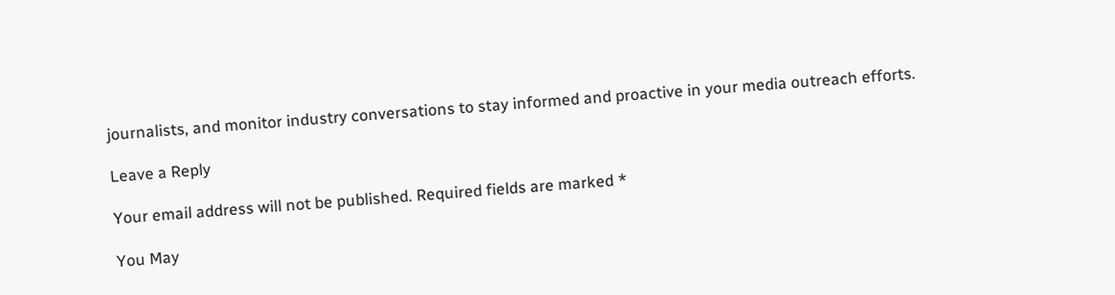journalists, and monitor industry conversations to stay informed and proactive in your media outreach efforts.

Leave a Reply

Your email address will not be published. Required fields are marked *

You May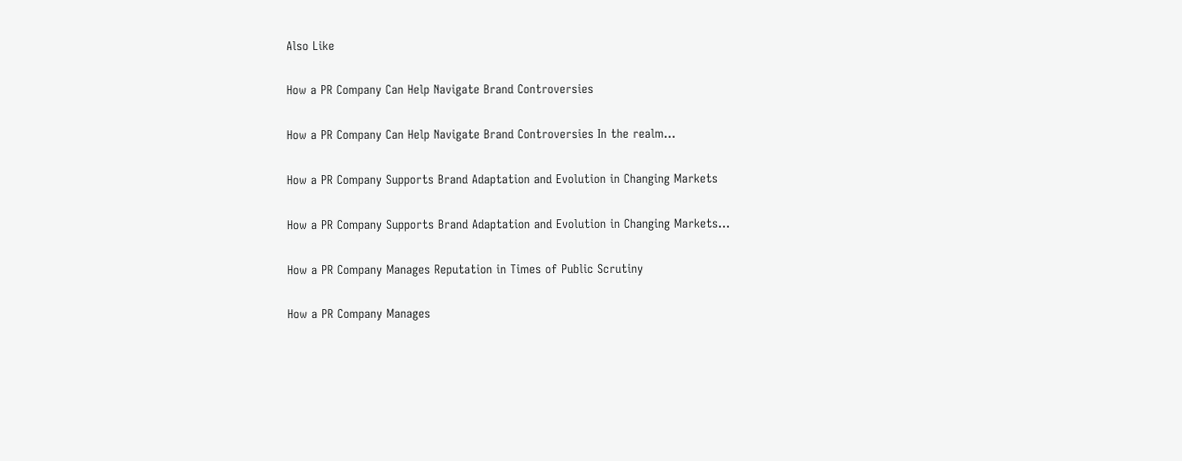Also Like

How a PR Company Can Help Navigate Brand Controversies

How a PR Company Can Help Navigate Brand Controversies In the realm…

How a PR Company Supports Brand Adaptation and Evolution in Changing Markets

How a PR Company Supports Brand Adaptation and Evolution in Changing Markets…

How a PR Company Manages Reputation in Times of Public Scrutiny

How a PR Company Manages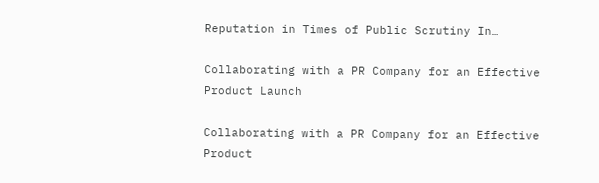Reputation in Times of Public Scrutiny In…

Collaborating with a PR Company for an Effective Product Launch

Collaborating with a PR Company for an Effective Product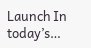Launch In today’s…